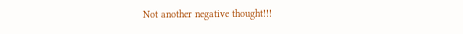Not another negative thought!!!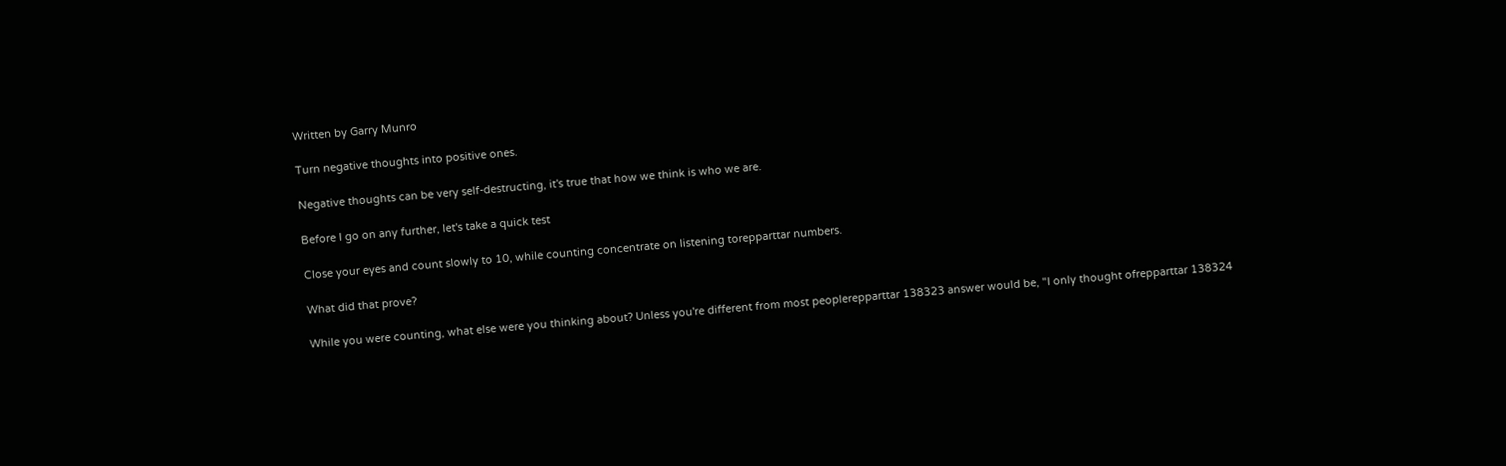Written by Garry Munro

Turn negative thoughts into positive ones.

Negative thoughts can be very self-destructing, it's true that how we think is who we are.

Before I go on any further, let's take a quick test

Close your eyes and count slowly to 10, while counting concentrate on listening torepparttar numbers.

What did that prove?

While you were counting, what else were you thinking about? Unless you're different from most peoplerepparttar 138323 answer would be, "I only thought ofrepparttar 138324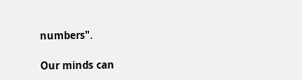numbers".

Our minds can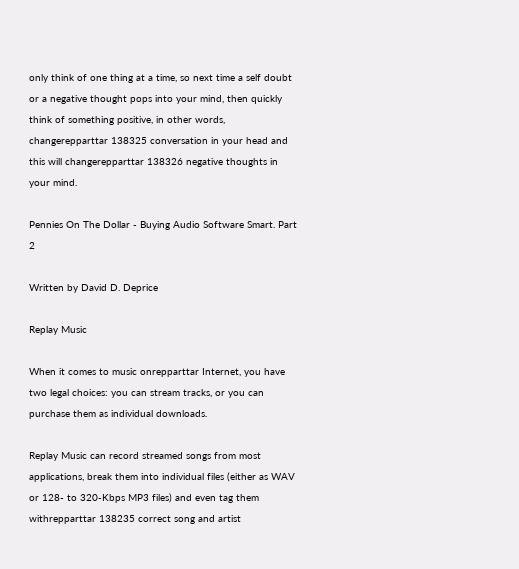only think of one thing at a time, so next time a self doubt or a negative thought pops into your mind, then quickly think of something positive, in other words, changerepparttar 138325 conversation in your head and this will changerepparttar 138326 negative thoughts in your mind.

Pennies On The Dollar - Buying Audio Software Smart. Part 2

Written by David D. Deprice

Replay Music

When it comes to music onrepparttar Internet, you have two legal choices: you can stream tracks, or you can purchase them as individual downloads.

Replay Music can record streamed songs from most applications, break them into individual files (either as WAV or 128- to 320-Kbps MP3 files) and even tag them withrepparttar 138235 correct song and artist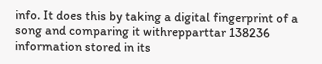info. It does this by taking a digital fingerprint of a song and comparing it withrepparttar 138236 information stored in its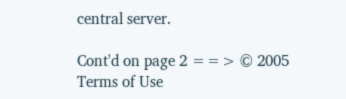central server.

Cont'd on page 2 ==> © 2005
Terms of Use